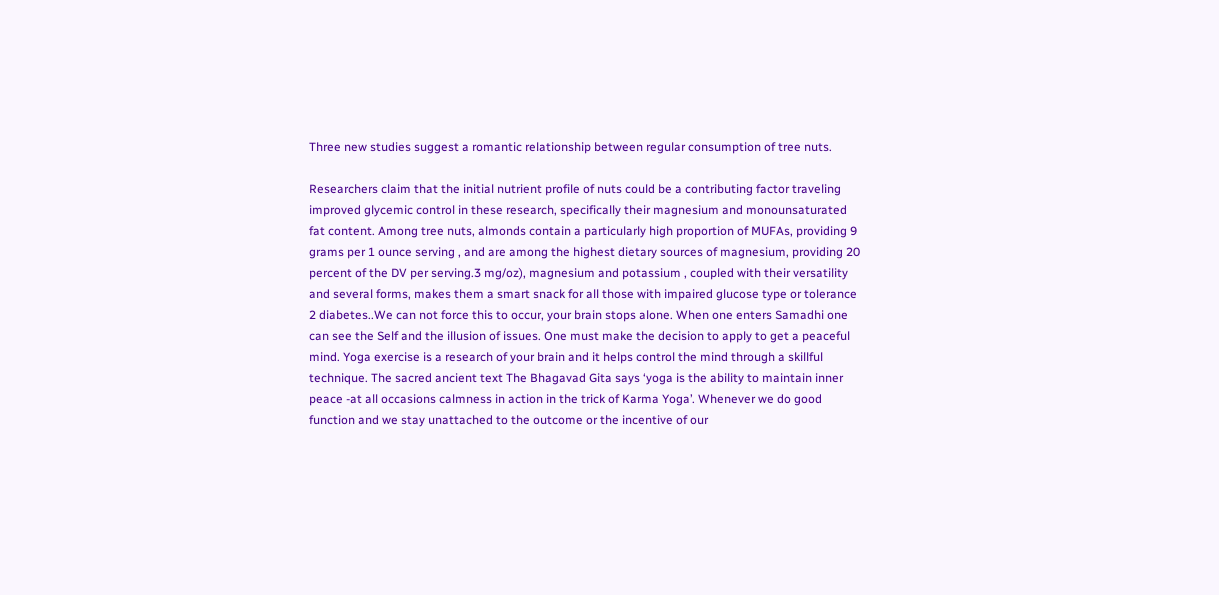Three new studies suggest a romantic relationship between regular consumption of tree nuts.

Researchers claim that the initial nutrient profile of nuts could be a contributing factor traveling improved glycemic control in these research, specifically their magnesium and monounsaturated fat content. Among tree nuts, almonds contain a particularly high proportion of MUFAs, providing 9 grams per 1 ounce serving , and are among the highest dietary sources of magnesium, providing 20 percent of the DV per serving.3 mg/oz), magnesium and potassium , coupled with their versatility and several forms, makes them a smart snack for all those with impaired glucose type or tolerance 2 diabetes..We can not force this to occur, your brain stops alone. When one enters Samadhi one can see the Self and the illusion of issues. One must make the decision to apply to get a peaceful mind. Yoga exercise is a research of your brain and it helps control the mind through a skillful technique. The sacred ancient text The Bhagavad Gita says ‘yoga is the ability to maintain inner peace -at all occasions calmness in action in the trick of Karma Yoga’. Whenever we do good function and we stay unattached to the outcome or the incentive of our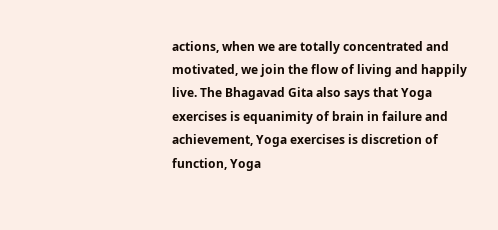actions, when we are totally concentrated and motivated, we join the flow of living and happily live. The Bhagavad Gita also says that Yoga exercises is equanimity of brain in failure and achievement, Yoga exercises is discretion of function, Yoga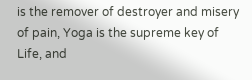is the remover of destroyer and misery of pain, Yoga is the supreme key of Life, and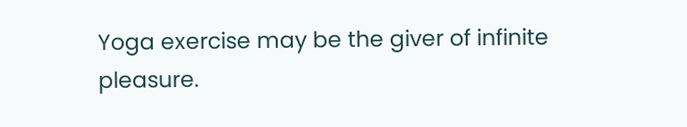Yoga exercise may be the giver of infinite pleasure.